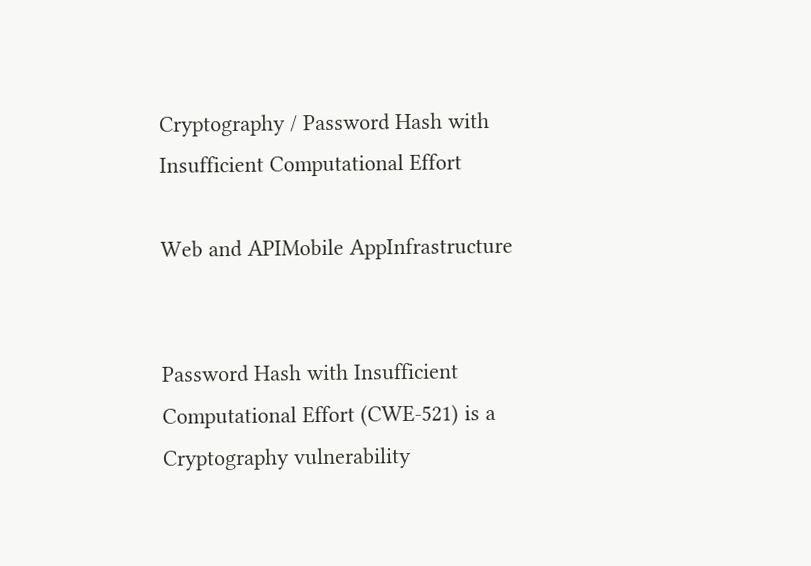Cryptography / Password Hash with Insufficient Computational Effort

Web and APIMobile AppInfrastructure


Password Hash with Insufficient Computational Effort (CWE-521) is a Cryptography vulnerability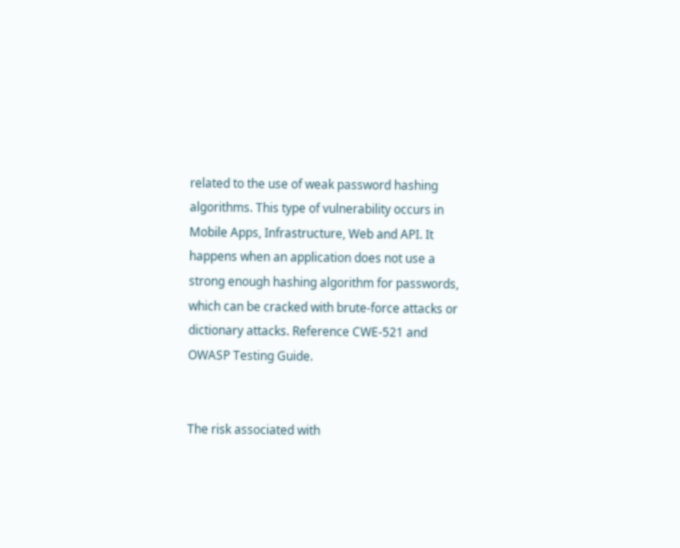related to the use of weak password hashing algorithms. This type of vulnerability occurs in Mobile Apps, Infrastructure, Web and API. It happens when an application does not use a strong enough hashing algorithm for passwords, which can be cracked with brute-force attacks or dictionary attacks. Reference CWE-521 and OWASP Testing Guide.


The risk associated with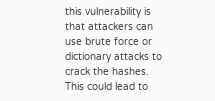this vulnerability is that attackers can use brute force or dictionary attacks to crack the hashes. This could lead to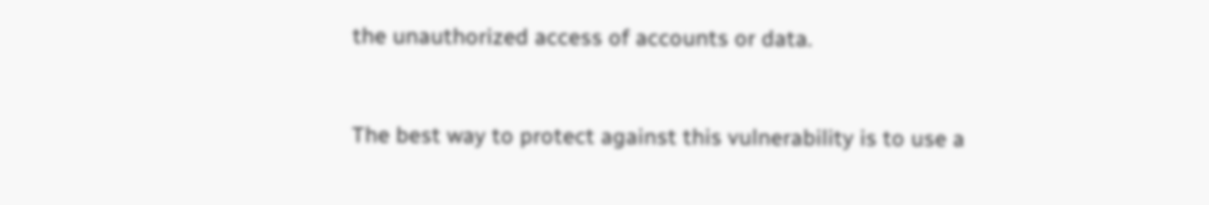the unauthorized access of accounts or data.


The best way to protect against this vulnerability is to use a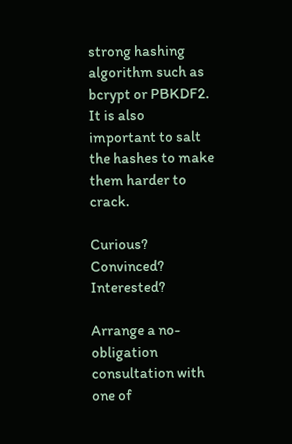strong hashing algorithm such as bcrypt or PBKDF2. It is also important to salt the hashes to make them harder to crack.

Curious? Convinced? Interested?

Arrange a no-obligation consultation with one of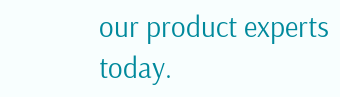our product experts today.